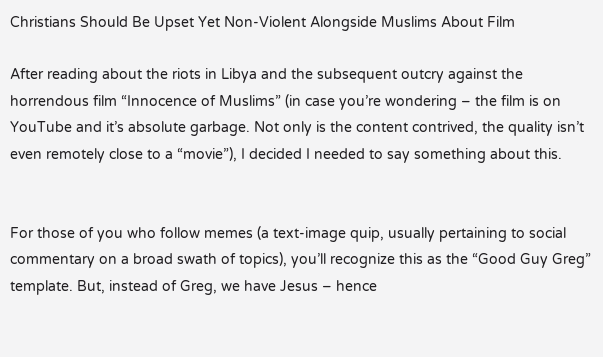Christians Should Be Upset Yet Non-Violent Alongside Muslims About Film

After reading about the riots in Libya and the subsequent outcry against the horrendous film “Innocence of Muslims” (in case you’re wondering – the film is on YouTube and it’s absolute garbage. Not only is the content contrived, the quality isn’t even remotely close to a “movie”), I decided I needed to say something about this.


For those of you who follow memes (a text-image quip, usually pertaining to social commentary on a broad swath of topics), you’ll recognize this as the “Good Guy Greg” template. But, instead of Greg, we have Jesus – hence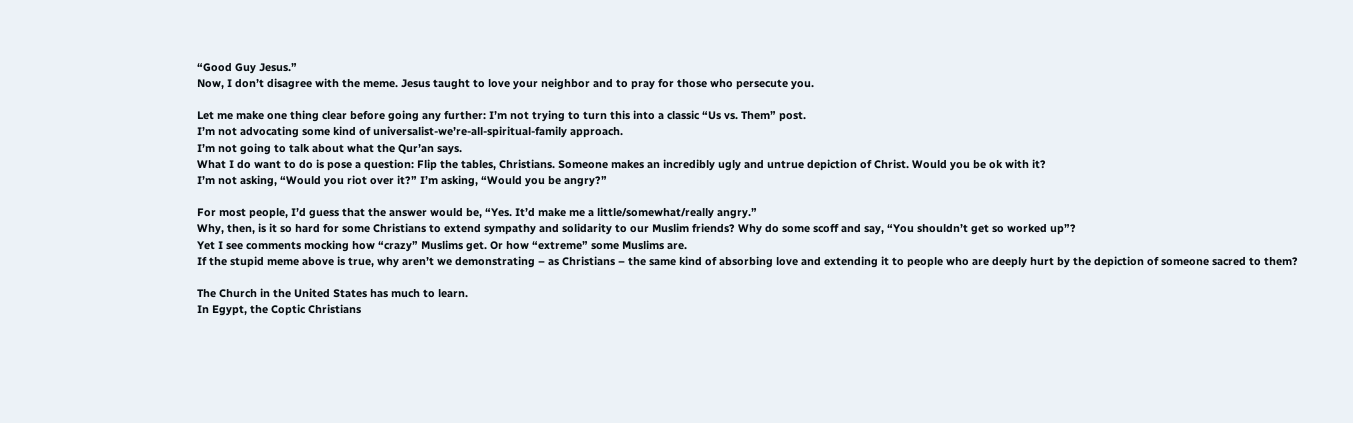“Good Guy Jesus.”
Now, I don’t disagree with the meme. Jesus taught to love your neighbor and to pray for those who persecute you.

Let me make one thing clear before going any further: I’m not trying to turn this into a classic “Us vs. Them” post.
I’m not advocating some kind of universalist-we’re-all-spiritual-family approach.
I’m not going to talk about what the Qur’an says.
What I do want to do is pose a question: Flip the tables, Christians. Someone makes an incredibly ugly and untrue depiction of Christ. Would you be ok with it?
I’m not asking, “Would you riot over it?” I’m asking, “Would you be angry?”

For most people, I’d guess that the answer would be, “Yes. It’d make me a little/somewhat/really angry.”
Why, then, is it so hard for some Christians to extend sympathy and solidarity to our Muslim friends? Why do some scoff and say, “You shouldn’t get so worked up”?
Yet I see comments mocking how “crazy” Muslims get. Or how “extreme” some Muslims are.
If the stupid meme above is true, why aren’t we demonstrating – as Christians – the same kind of absorbing love and extending it to people who are deeply hurt by the depiction of someone sacred to them?

The Church in the United States has much to learn.
In Egypt, the Coptic Christians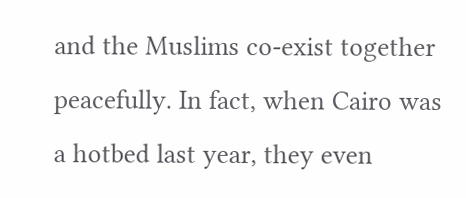and the Muslims co-exist together peacefully. In fact, when Cairo was a hotbed last year, they even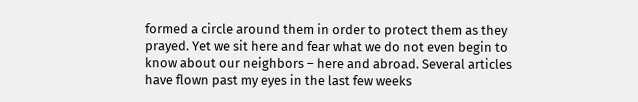formed a circle around them in order to protect them as they prayed. Yet we sit here and fear what we do not even begin to know about our neighbors – here and abroad. Several articles have flown past my eyes in the last few weeks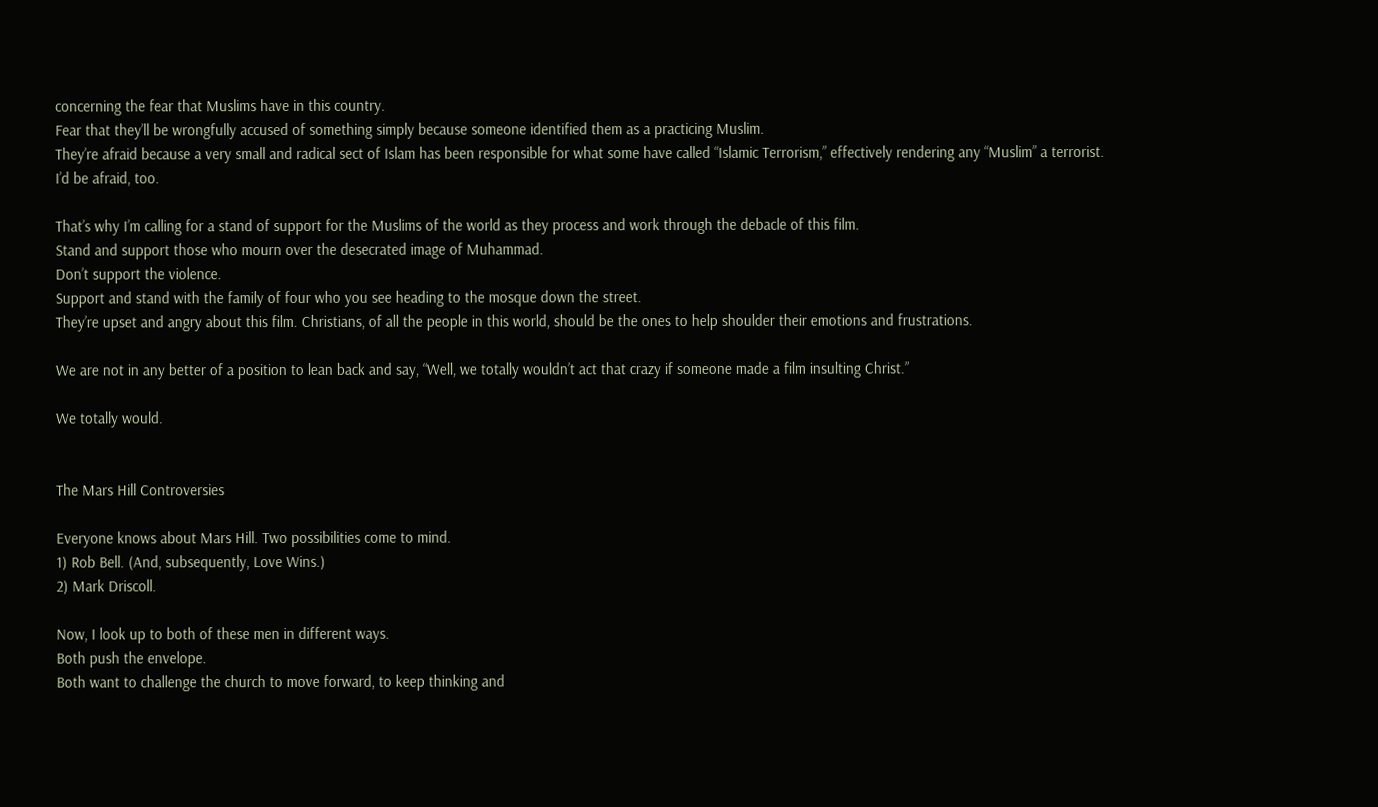concerning the fear that Muslims have in this country.
Fear that they’ll be wrongfully accused of something simply because someone identified them as a practicing Muslim.
They’re afraid because a very small and radical sect of Islam has been responsible for what some have called “Islamic Terrorism,” effectively rendering any “Muslim” a terrorist.
I’d be afraid, too.

That’s why I’m calling for a stand of support for the Muslims of the world as they process and work through the debacle of this film.
Stand and support those who mourn over the desecrated image of Muhammad.
Don’t support the violence.
Support and stand with the family of four who you see heading to the mosque down the street.
They’re upset and angry about this film. Christians, of all the people in this world, should be the ones to help shoulder their emotions and frustrations.

We are not in any better of a position to lean back and say, “Well, we totally wouldn’t act that crazy if someone made a film insulting Christ.”

We totally would.


The Mars Hill Controversies

Everyone knows about Mars Hill. Two possibilities come to mind.
1) Rob Bell. (And, subsequently, Love Wins.)
2) Mark Driscoll.

Now, I look up to both of these men in different ways.
Both push the envelope.
Both want to challenge the church to move forward, to keep thinking and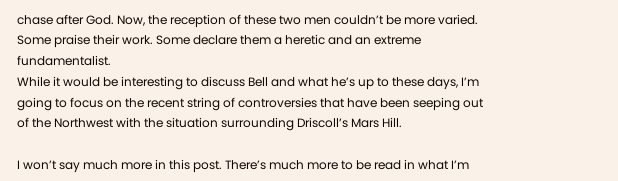chase after God. Now, the reception of these two men couldn’t be more varied. Some praise their work. Some declare them a heretic and an extreme fundamentalist.
While it would be interesting to discuss Bell and what he’s up to these days, I’m going to focus on the recent string of controversies that have been seeping out of the Northwest with the situation surrounding Driscoll’s Mars Hill.

I won’t say much more in this post. There’s much more to be read in what I’m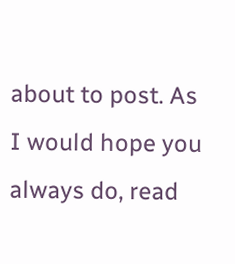about to post. As I would hope you always do, read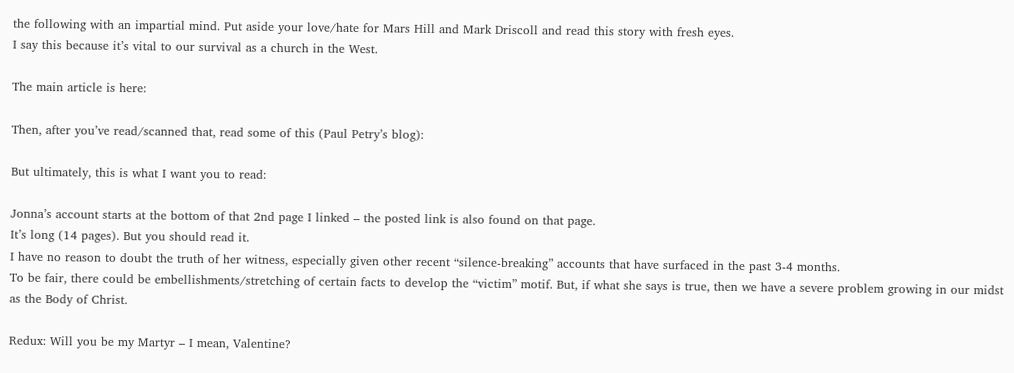the following with an impartial mind. Put aside your love/hate for Mars Hill and Mark Driscoll and read this story with fresh eyes.
I say this because it’s vital to our survival as a church in the West.

The main article is here:

Then, after you’ve read/scanned that, read some of this (Paul Petry’s blog):

But ultimately, this is what I want you to read:

Jonna’s account starts at the bottom of that 2nd page I linked – the posted link is also found on that page.
It’s long (14 pages). But you should read it.
I have no reason to doubt the truth of her witness, especially given other recent “silence-breaking” accounts that have surfaced in the past 3-4 months.
To be fair, there could be embellishments/stretching of certain facts to develop the “victim” motif. But, if what she says is true, then we have a severe problem growing in our midst as the Body of Christ.

Redux: Will you be my Martyr – I mean, Valentine?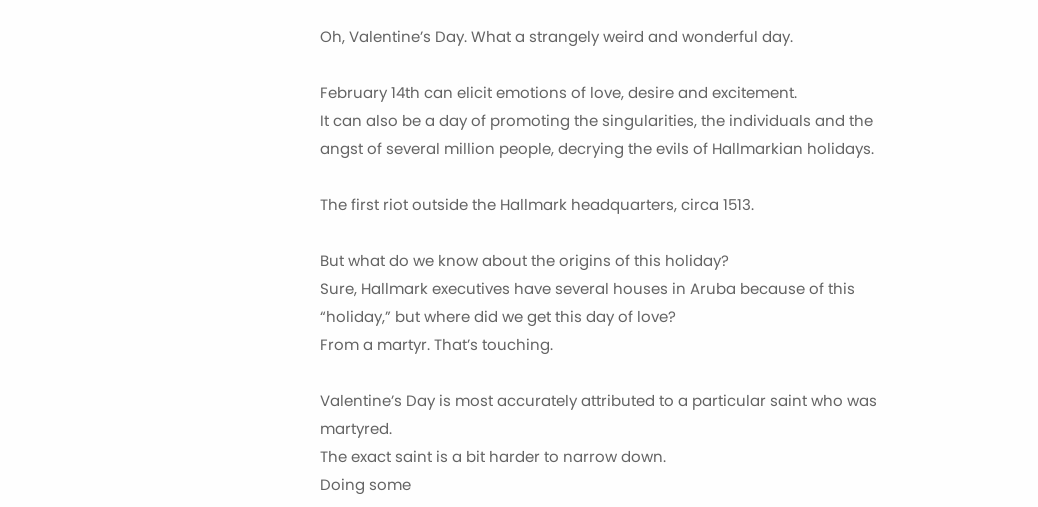Oh, Valentine’s Day. What a strangely weird and wonderful day.

February 14th can elicit emotions of love, desire and excitement.
It can also be a day of promoting the singularities, the individuals and the angst of several million people, decrying the evils of Hallmarkian holidays.

The first riot outside the Hallmark headquarters, circa 1513.

But what do we know about the origins of this holiday?
Sure, Hallmark executives have several houses in Aruba because of this “holiday,” but where did we get this day of love?
From a martyr. That’s touching.

Valentine’s Day is most accurately attributed to a particular saint who was martyred.
The exact saint is a bit harder to narrow down.
Doing some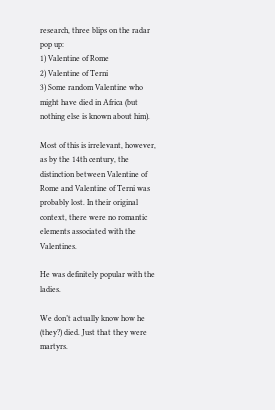research, three blips on the radar pop up:
1) Valentine of Rome
2) Valentine of Terni
3) Some random Valentine who might have died in Africa (but nothing else is known about him).

Most of this is irrelevant, however, as by the 14th century, the distinction between Valentine of Rome and Valentine of Terni was probably lost. In their original context, there were no romantic elements associated with the Valentines.

He was definitely popular with the ladies.

We don’t actually know how he (they?) died. Just that they were martyrs.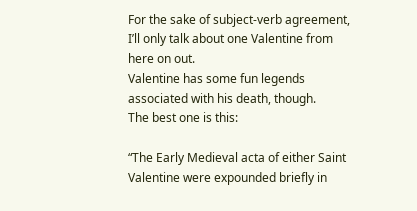For the sake of subject-verb agreement, I’ll only talk about one Valentine from here on out.
Valentine has some fun legends associated with his death, though.
The best one is this:

“The Early Medieval acta of either Saint Valentine were expounded briefly in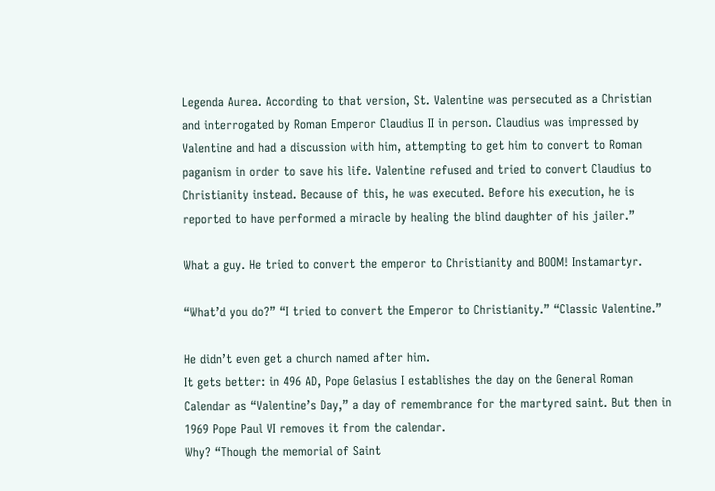Legenda Aurea. According to that version, St. Valentine was persecuted as a Christian and interrogated by Roman Emperor Claudius II in person. Claudius was impressed by Valentine and had a discussion with him, attempting to get him to convert to Roman paganism in order to save his life. Valentine refused and tried to convert Claudius to Christianity instead. Because of this, he was executed. Before his execution, he is reported to have performed a miracle by healing the blind daughter of his jailer.”

What a guy. He tried to convert the emperor to Christianity and BOOM! Instamartyr.

“What’d you do?” “I tried to convert the Emperor to Christianity.” “Classic Valentine.”

He didn’t even get a church named after him.
It gets better: in 496 AD, Pope Gelasius I establishes the day on the General Roman Calendar as “Valentine’s Day,” a day of remembrance for the martyred saint. But then in 1969 Pope Paul VI removes it from the calendar.
Why? “Though the memorial of Saint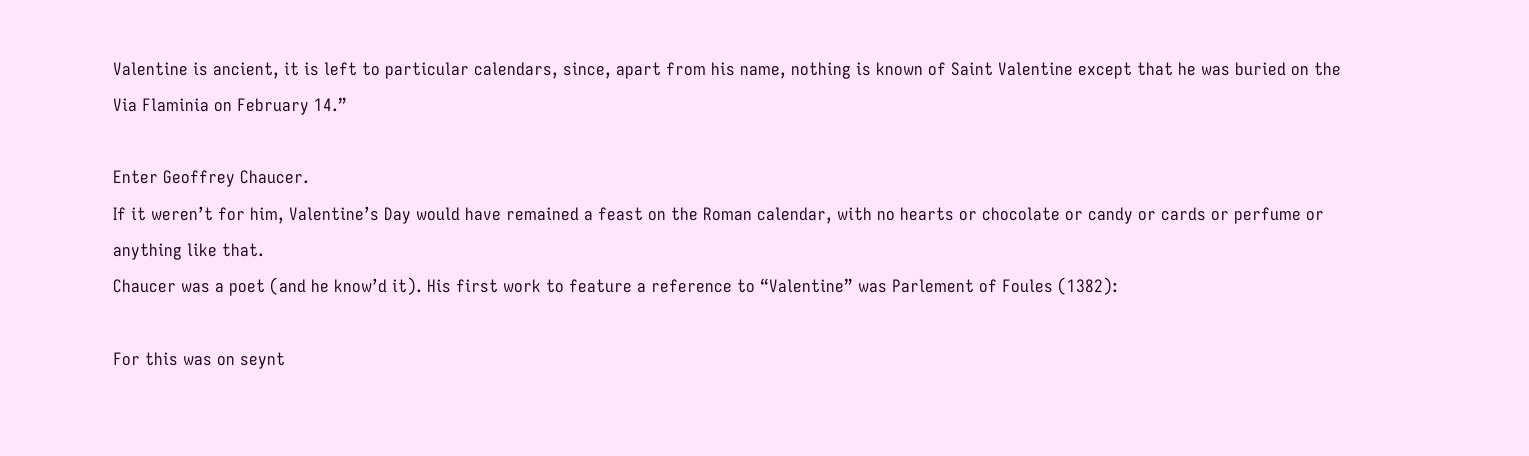Valentine is ancient, it is left to particular calendars, since, apart from his name, nothing is known of Saint Valentine except that he was buried on the Via Flaminia on February 14.”

Enter Geoffrey Chaucer.
If it weren’t for him, Valentine’s Day would have remained a feast on the Roman calendar, with no hearts or chocolate or candy or cards or perfume or anything like that.
Chaucer was a poet (and he know’d it). His first work to feature a reference to “Valentine” was Parlement of Foules (1382):

For this was on seynt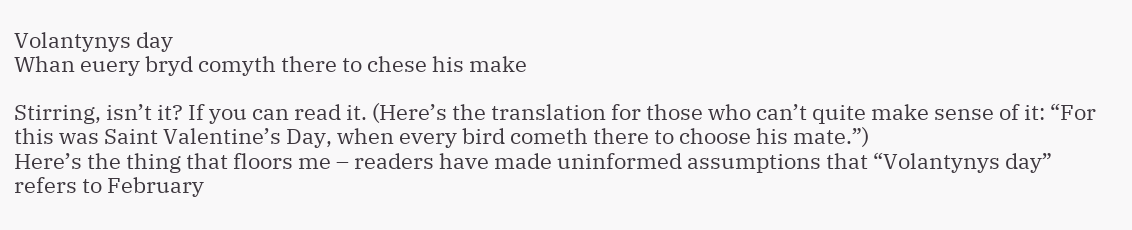Volantynys day
Whan euery bryd comyth there to chese his make

Stirring, isn’t it? If you can read it. (Here’s the translation for those who can’t quite make sense of it: “For this was Saint Valentine’s Day, when every bird cometh there to choose his mate.”)
Here’s the thing that floors me – readers have made uninformed assumptions that “Volantynys day” refers to February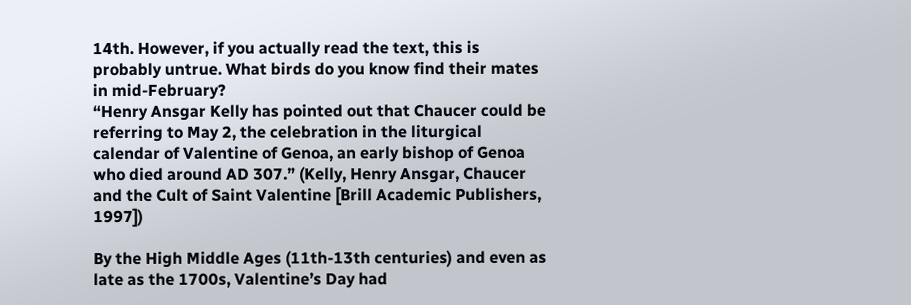14th. However, if you actually read the text, this is probably untrue. What birds do you know find their mates in mid-February?
“Henry Ansgar Kelly has pointed out that Chaucer could be referring to May 2, the celebration in the liturgical calendar of Valentine of Genoa, an early bishop of Genoa who died around AD 307.” (Kelly, Henry Ansgar, Chaucer and the Cult of Saint Valentine [Brill Academic Publishers, 1997])

By the High Middle Ages (11th-13th centuries) and even as late as the 1700s, Valentine’s Day had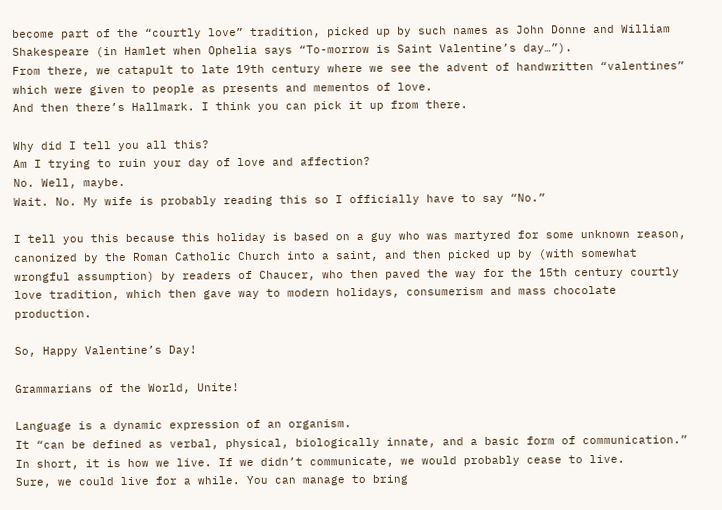become part of the “courtly love” tradition, picked up by such names as John Donne and William Shakespeare (in Hamlet when Ophelia says “To-morrow is Saint Valentine’s day…”).
From there, we catapult to late 19th century where we see the advent of handwritten “valentines” which were given to people as presents and mementos of love.
And then there’s Hallmark. I think you can pick it up from there.

Why did I tell you all this?
Am I trying to ruin your day of love and affection?
No. Well, maybe.
Wait. No. My wife is probably reading this so I officially have to say “No.”

I tell you this because this holiday is based on a guy who was martyred for some unknown reason, canonized by the Roman Catholic Church into a saint, and then picked up by (with somewhat wrongful assumption) by readers of Chaucer, who then paved the way for the 15th century courtly love tradition, which then gave way to modern holidays, consumerism and mass chocolate production.

So, Happy Valentine’s Day!

Grammarians of the World, Unite!

Language is a dynamic expression of an organism.
It “can be defined as verbal, physical, biologically innate, and a basic form of communication.”
In short, it is how we live. If we didn’t communicate, we would probably cease to live.
Sure, we could live for a while. You can manage to bring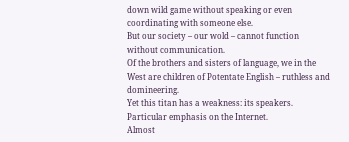down wild game without speaking or even coordinating with someone else.
But our society – our wold – cannot function without communication.
Of the brothers and sisters of language, we in the West are children of Potentate English – ruthless and domineering.
Yet this titan has a weakness: its speakers.
Particular emphasis on the Internet.
Almost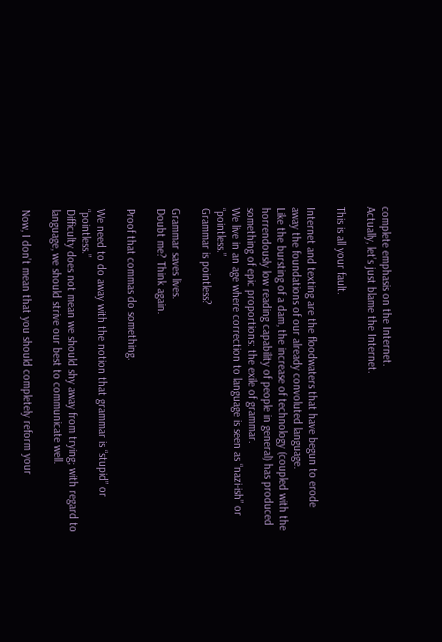complete emphasis on the Internet.
Actually, let’s just blame the Internet.

This is all your fault.

Internet and texting are the floodwaters that have begun to erode away the foundations of our already convoluted language.
Like the bursting of a dam, the increase of technology (coupled with the horrendously low reading capability of people in general) has produced something of epic proportions: the exile of grammar.
We live in an age where correction to language is seen as “nazi-ish” or “pointless.”
Grammar is pointless?

Grammar saves lives.
Doubt me? Think again.

Proof that commas do something.

We need to do away with the notion that grammar is “stupid” or “pointless.”
Difficulty does not mean we should shy away from trying; with regard to language, we should strive our best to communicate well.

Now, I don’t mean that you should completely reform your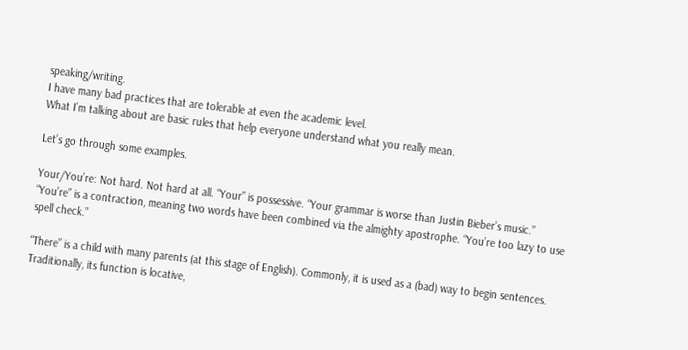speaking/writing.
I have many bad practices that are tolerable at even the academic level.
What I’m talking about are basic rules that help everyone understand what you really mean.

Let’s go through some examples.

Your/You’re: Not hard. Not hard at all. “Your” is possessive. “Your grammar is worse than Justin Bieber’s music.”
“You’re” is a contraction, meaning two words have been combined via the almighty apostrophe. “You’re too lazy to use spell check.”

“There” is a child with many parents (at this stage of English). Commonly, it is used as a (bad) way to begin sentences. Traditionally, its function is locative,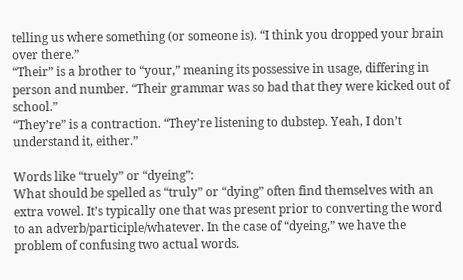telling us where something (or someone is). “I think you dropped your brain over there.”
“Their” is a brother to “your,” meaning its possessive in usage, differing in person and number. “Their grammar was so bad that they were kicked out of school.”
“They’re” is a contraction. “They’re listening to dubstep. Yeah, I don’t understand it, either.”

Words like “truely” or “dyeing”:
What should be spelled as “truly” or “dying” often find themselves with an extra vowel. It’s typically one that was present prior to converting the word to an adverb/participle/whatever. In the case of “dyeing,” we have the problem of confusing two actual words.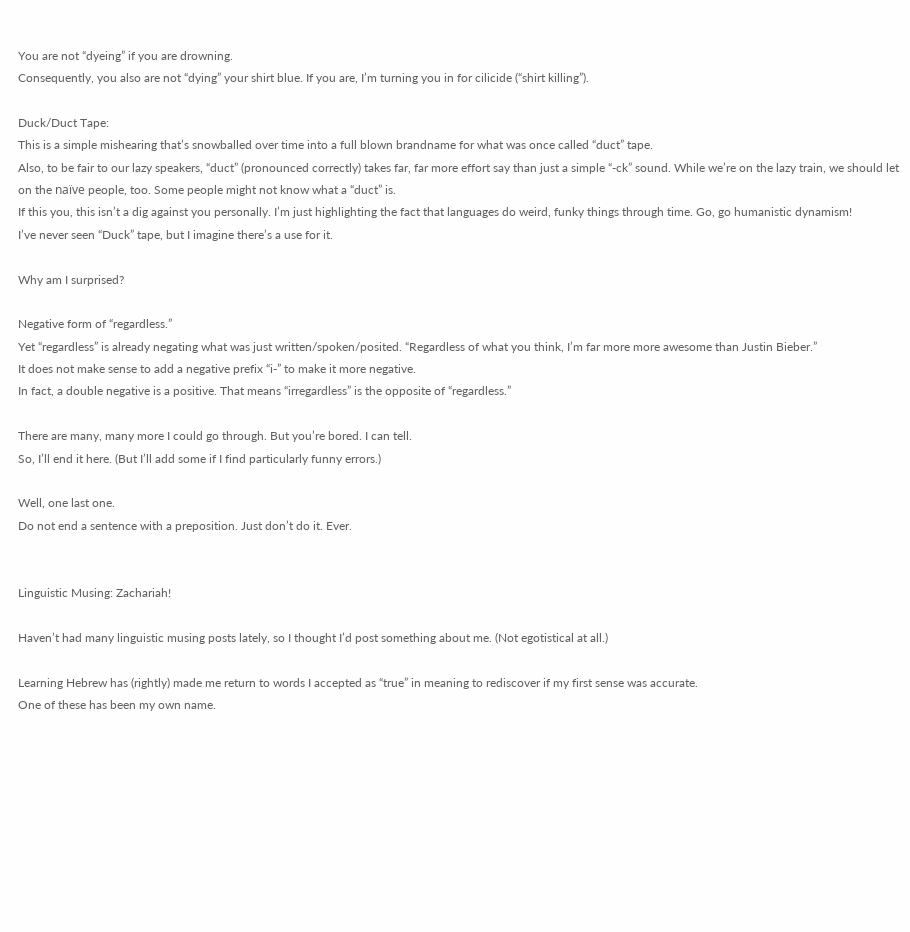You are not “dyeing” if you are drowning.
Consequently, you also are not “dying” your shirt blue. If you are, I’m turning you in for cilicide (“shirt killing”).

Duck/Duct Tape:
This is a simple mishearing that’s snowballed over time into a full blown brandname for what was once called “duct” tape.
Also, to be fair to our lazy speakers, “duct” (pronounced correctly) takes far, far more effort say than just a simple “-ck” sound. While we’re on the lazy train, we should let on the naïve people, too. Some people might not know what a “duct” is.
If this you, this isn’t a dig against you personally. I’m just highlighting the fact that languages do weird, funky things through time. Go, go humanistic dynamism!
I’ve never seen “Duck” tape, but I imagine there’s a use for it.

Why am I surprised?

Negative form of “regardless.”
Yet “regardless” is already negating what was just written/spoken/posited. “Regardless of what you think, I’m far more more awesome than Justin Bieber.”
It does not make sense to add a negative prefix “i-” to make it more negative.
In fact, a double negative is a positive. That means “irregardless” is the opposite of “regardless.”

There are many, many more I could go through. But you’re bored. I can tell.
So, I’ll end it here. (But I’ll add some if I find particularly funny errors.)

Well, one last one.
Do not end a sentence with a preposition. Just don’t do it. Ever.


Linguistic Musing: Zachariah!

Haven’t had many linguistic musing posts lately, so I thought I’d post something about me. (Not egotistical at all.)

Learning Hebrew has (rightly) made me return to words I accepted as “true” in meaning to rediscover if my first sense was accurate.
One of these has been my own name.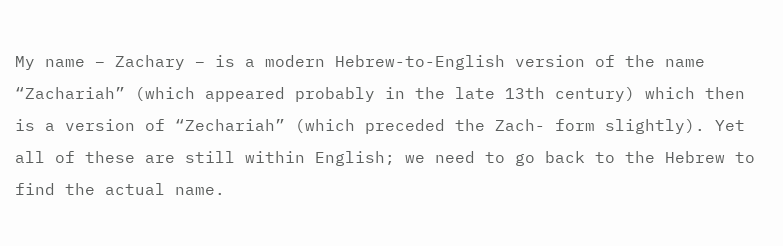My name – Zachary – is a modern Hebrew-to-English version of the name “Zachariah” (which appeared probably in the late 13th century) which then is a version of “Zechariah” (which preceded the Zach- form slightly). Yet all of these are still within English; we need to go back to the Hebrew to find the actual name.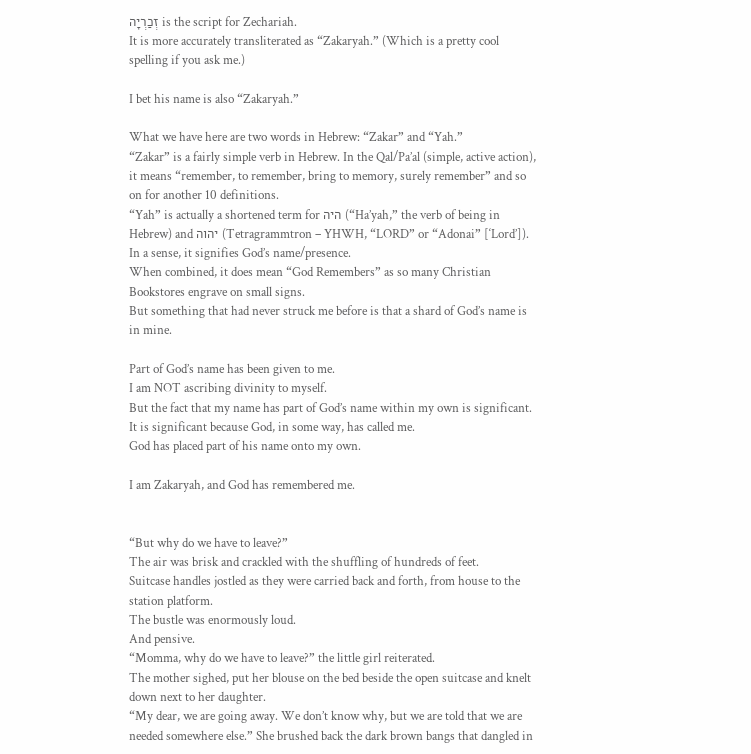זְכַרְיָה is the script for Zechariah.
It is more accurately transliterated as “Zakaryah.” (Which is a pretty cool spelling if you ask me.)

I bet his name is also “Zakaryah.”

What we have here are two words in Hebrew: “Zakar” and “Yah.”
“Zakar” is a fairly simple verb in Hebrew. In the Qal/Pa’al (simple, active action), it means “remember, to remember, bring to memory, surely remember” and so on for another 10 definitions.
“Yah” is actually a shortened term for היה (“Ha’yah,” the verb of being in Hebrew) and יהוה (Tetragrammtron – YHWH, “LORD” or “Adonai” [‘Lord’]). In a sense, it signifies God’s name/presence.
When combined, it does mean “God Remembers” as so many Christian Bookstores engrave on small signs.
But something that had never struck me before is that a shard of God’s name is in mine.

Part of God’s name has been given to me.
I am NOT ascribing divinity to myself.
But the fact that my name has part of God’s name within my own is significant.
It is significant because God, in some way, has called me.
God has placed part of his name onto my own.

I am Zakaryah, and God has remembered me.


“But why do we have to leave?”
The air was brisk and crackled with the shuffling of hundreds of feet.
Suitcase handles jostled as they were carried back and forth, from house to the station platform.
The bustle was enormously loud.
And pensive.
“Momma, why do we have to leave?” the little girl reiterated.
The mother sighed, put her blouse on the bed beside the open suitcase and knelt down next to her daughter.
“My dear, we are going away. We don’t know why, but we are told that we are needed somewhere else.” She brushed back the dark brown bangs that dangled in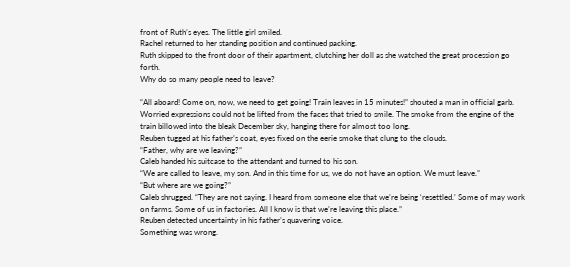front of Ruth’s eyes. The little girl smiled.
Rachel returned to her standing position and continued packing.
Ruth skipped to the front door of their apartment, clutching her doll as she watched the great procession go forth.
Why do so many people need to leave?

“All aboard! Come on, now, we need to get going! Train leaves in 15 minutes!” shouted a man in official garb.
Worried expressions could not be lifted from the faces that tried to smile. The smoke from the engine of the train billowed into the bleak December sky, hanging there for almost too long.
Reuben tugged at his father’s coat, eyes fixed on the eerie smoke that clung to the clouds.
“Father, why are we leaving?”
Caleb handed his suitcase to the attendant and turned to his son.
“We are called to leave, my son. And in this time for us, we do not have an option. We must leave.”
“But where are we going?”
Caleb shrugged. “They are not saying. I heard from someone else that we’re being ‘resettled.’ Some of may work on farms. Some of us in factories. All I know is that we’re leaving this place.”
Reuben detected uncertainty in his father’s quavering voice.
Something was wrong.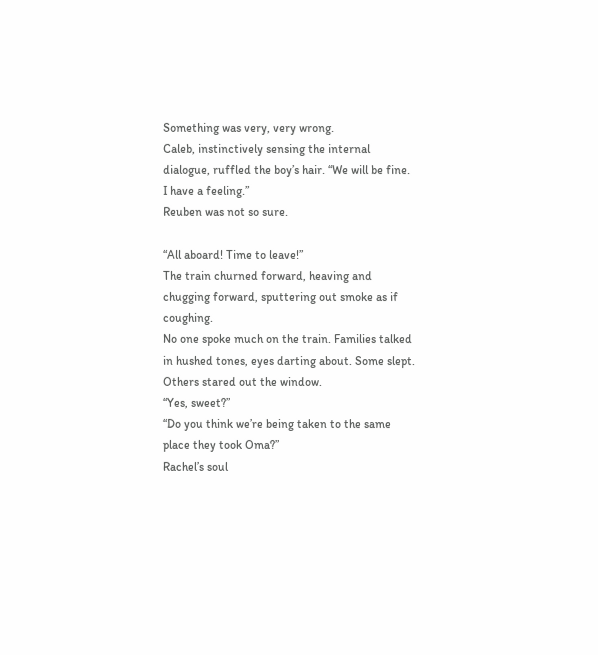Something was very, very wrong.
Caleb, instinctively sensing the internal dialogue, ruffled the boy’s hair. “We will be fine. I have a feeling.”
Reuben was not so sure.

“All aboard! Time to leave!”
The train churned forward, heaving and chugging forward, sputtering out smoke as if coughing.
No one spoke much on the train. Families talked in hushed tones, eyes darting about. Some slept. Others stared out the window.
“Yes, sweet?”
“Do you think we’re being taken to the same place they took Oma?”
Rachel’s soul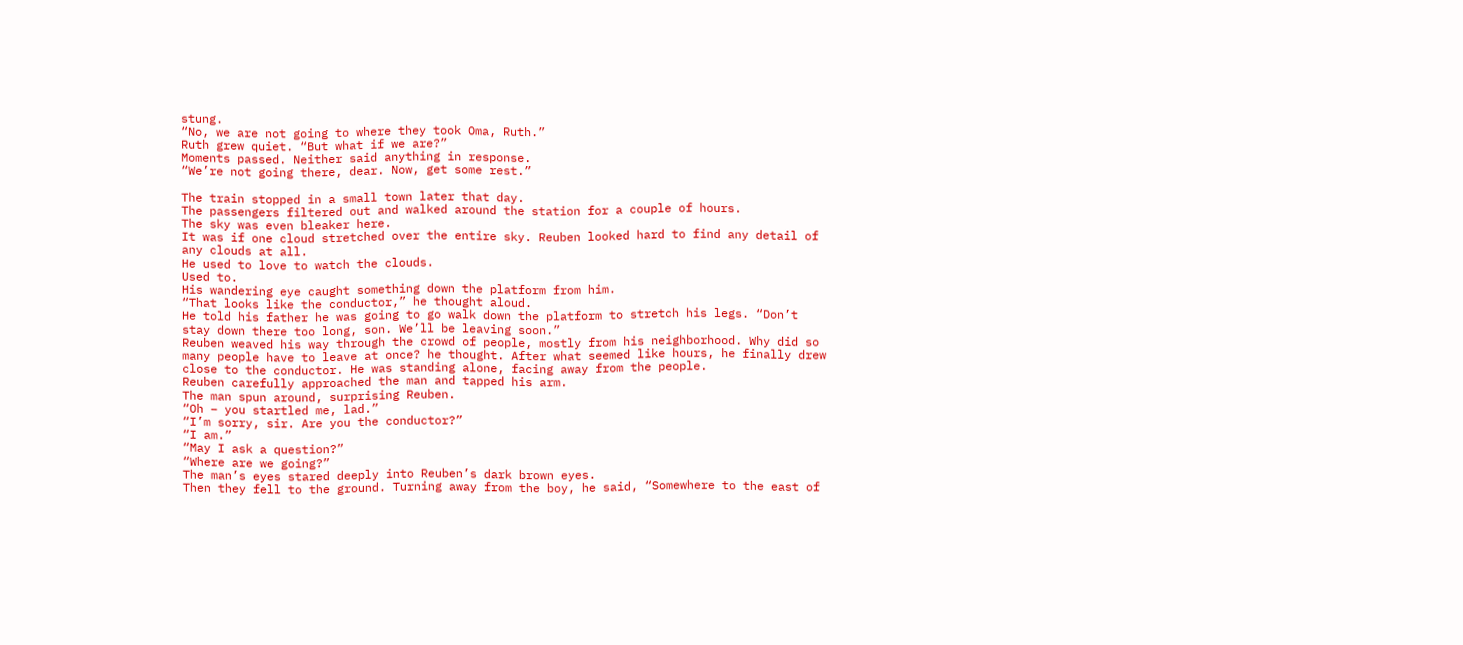stung.
“No, we are not going to where they took Oma, Ruth.”
Ruth grew quiet. “But what if we are?”
Moments passed. Neither said anything in response.
“We’re not going there, dear. Now, get some rest.”

The train stopped in a small town later that day.
The passengers filtered out and walked around the station for a couple of hours.
The sky was even bleaker here.
It was if one cloud stretched over the entire sky. Reuben looked hard to find any detail of any clouds at all.
He used to love to watch the clouds.
Used to.
His wandering eye caught something down the platform from him.
“That looks like the conductor,” he thought aloud.
He told his father he was going to go walk down the platform to stretch his legs. “Don’t stay down there too long, son. We’ll be leaving soon.”
Reuben weaved his way through the crowd of people, mostly from his neighborhood. Why did so many people have to leave at once? he thought. After what seemed like hours, he finally drew close to the conductor. He was standing alone, facing away from the people.
Reuben carefully approached the man and tapped his arm.
The man spun around, surprising Reuben.
“Oh – you startled me, lad.”
“I’m sorry, sir. Are you the conductor?”
“I am.”
“May I ask a question?”
“Where are we going?”
The man’s eyes stared deeply into Reuben’s dark brown eyes.
Then they fell to the ground. Turning away from the boy, he said, “Somewhere to the east of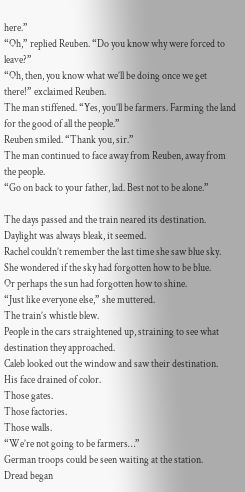here.”
“Oh,” replied Reuben. “Do you know why were forced to leave?”
“Oh, then, you know what we’ll be doing once we get there!” exclaimed Reuben.
The man stiffened. “Yes, you’ll be farmers. Farming the land for the good of all the people.”
Reuben smiled. “Thank you, sir.”
The man continued to face away from Reuben, away from the people.
“Go on back to your father, lad. Best not to be alone.”

The days passed and the train neared its destination.
Daylight was always bleak, it seemed.
Rachel couldn’t remember the last time she saw blue sky.
She wondered if the sky had forgotten how to be blue.
Or perhaps the sun had forgotten how to shine.
“Just like everyone else,” she muttered.
The train’s whistle blew.
People in the cars straightened up, straining to see what destination they approached.
Caleb looked out the window and saw their destination.
His face drained of color.
Those gates.
Those factories.
Those walls.
“We’re not going to be farmers…”
German troops could be seen waiting at the station.
Dread began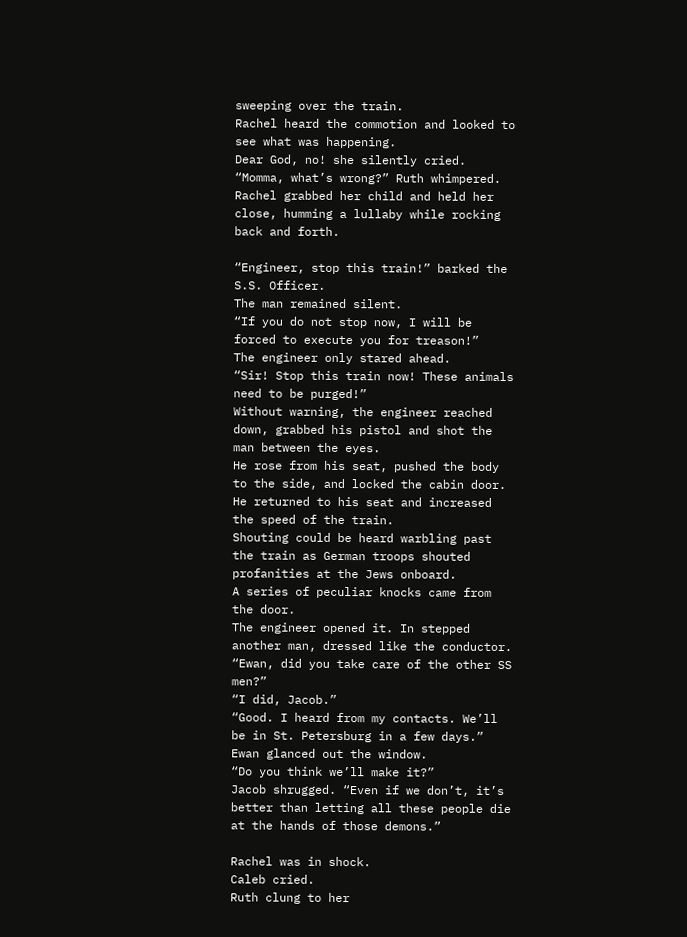sweeping over the train.
Rachel heard the commotion and looked to see what was happening.
Dear God, no! she silently cried.
“Momma, what’s wrong?” Ruth whimpered.
Rachel grabbed her child and held her close, humming a lullaby while rocking back and forth.

“Engineer, stop this train!” barked the S.S. Officer.
The man remained silent.
“If you do not stop now, I will be forced to execute you for treason!”
The engineer only stared ahead.
“Sir! Stop this train now! These animals need to be purged!”
Without warning, the engineer reached down, grabbed his pistol and shot the man between the eyes.
He rose from his seat, pushed the body to the side, and locked the cabin door.
He returned to his seat and increased the speed of the train.
Shouting could be heard warbling past the train as German troops shouted profanities at the Jews onboard.
A series of peculiar knocks came from the door.
The engineer opened it. In stepped another man, dressed like the conductor.
“Ewan, did you take care of the other SS men?”
“I did, Jacob.”
“Good. I heard from my contacts. We’ll be in St. Petersburg in a few days.”
Ewan glanced out the window.
“Do you think we’ll make it?”
Jacob shrugged. “Even if we don’t, it’s better than letting all these people die at the hands of those demons.”

Rachel was in shock.
Caleb cried.
Ruth clung to her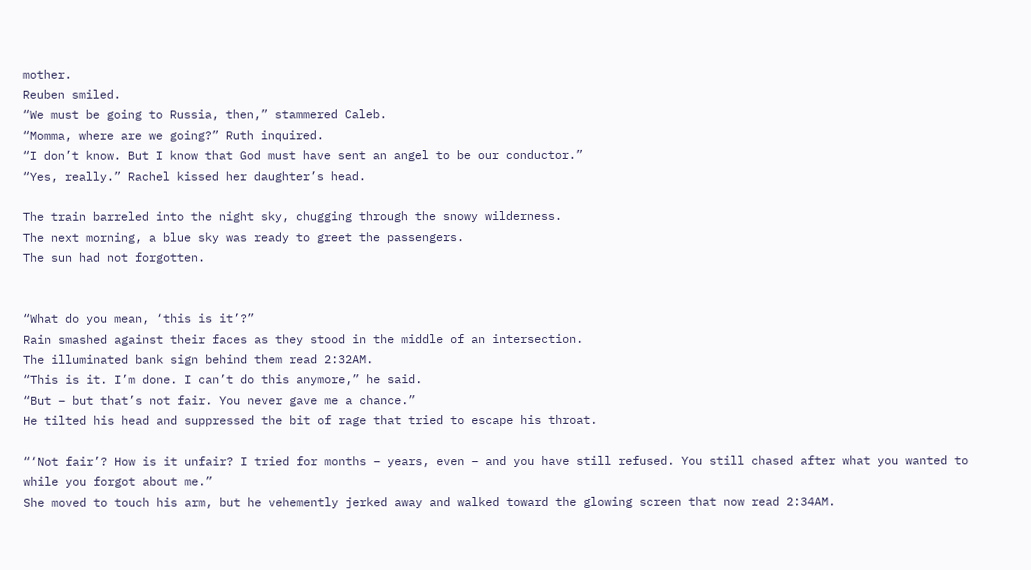mother.
Reuben smiled.
“We must be going to Russia, then,” stammered Caleb.
“Momma, where are we going?” Ruth inquired.
“I don’t know. But I know that God must have sent an angel to be our conductor.”
“Yes, really.” Rachel kissed her daughter’s head.

The train barreled into the night sky, chugging through the snowy wilderness.
The next morning, a blue sky was ready to greet the passengers.
The sun had not forgotten.


“What do you mean, ‘this is it’?”
Rain smashed against their faces as they stood in the middle of an intersection.
The illuminated bank sign behind them read 2:32AM.
“This is it. I’m done. I can’t do this anymore,” he said.
“But – but that’s not fair. You never gave me a chance.”
He tilted his head and suppressed the bit of rage that tried to escape his throat.

“‘Not fair’? How is it unfair? I tried for months – years, even – and you have still refused. You still chased after what you wanted to while you forgot about me.”
She moved to touch his arm, but he vehemently jerked away and walked toward the glowing screen that now read 2:34AM.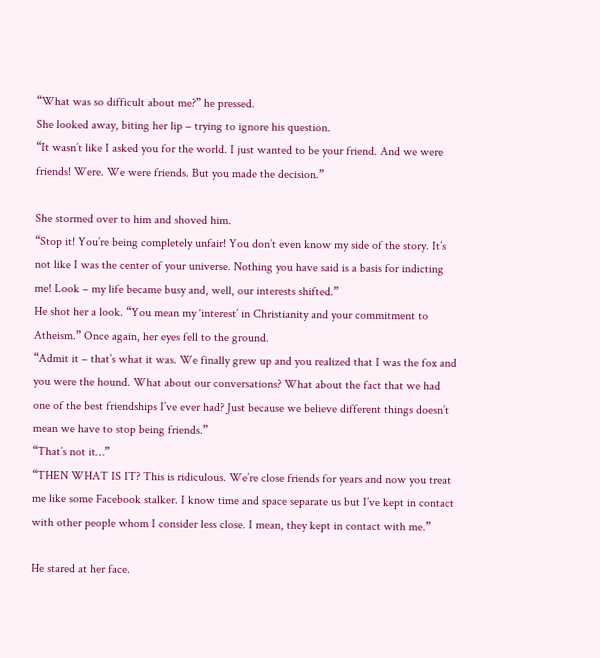“What was so difficult about me?” he pressed.
She looked away, biting her lip – trying to ignore his question.
“It wasn’t like I asked you for the world. I just wanted to be your friend. And we were friends! Were. We were friends. But you made the decision.”

She stormed over to him and shoved him.
“Stop it! You’re being completely unfair! You don’t even know my side of the story. It’s not like I was the center of your universe. Nothing you have said is a basis for indicting me! Look – my life became busy and, well, our interests shifted.”
He shot her a look. “You mean my ‘interest’ in Christianity and your commitment to Atheism.” Once again, her eyes fell to the ground.
“Admit it – that’s what it was. We finally grew up and you realized that I was the fox and you were the hound. What about our conversations? What about the fact that we had one of the best friendships I’ve ever had? Just because we believe different things doesn’t mean we have to stop being friends.”
“That’s not it…”
“THEN WHAT IS IT? This is ridiculous. We’re close friends for years and now you treat me like some Facebook stalker. I know time and space separate us but I’ve kept in contact with other people whom I consider less close. I mean, they kept in contact with me.”

He stared at her face.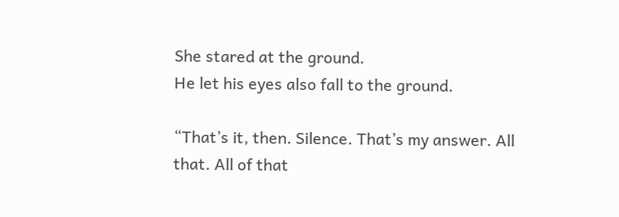She stared at the ground.
He let his eyes also fall to the ground.

“That’s it, then. Silence. That’s my answer. All that. All of that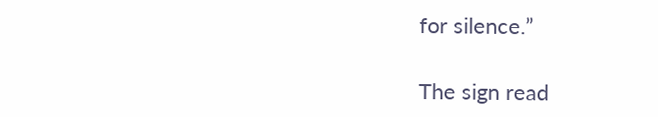for silence.”

The sign read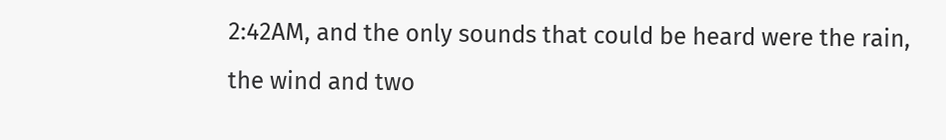2:42AM, and the only sounds that could be heard were the rain, the wind and two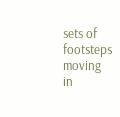sets of footsteps moving in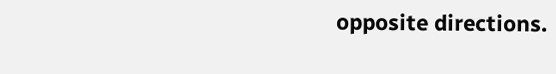opposite directions.